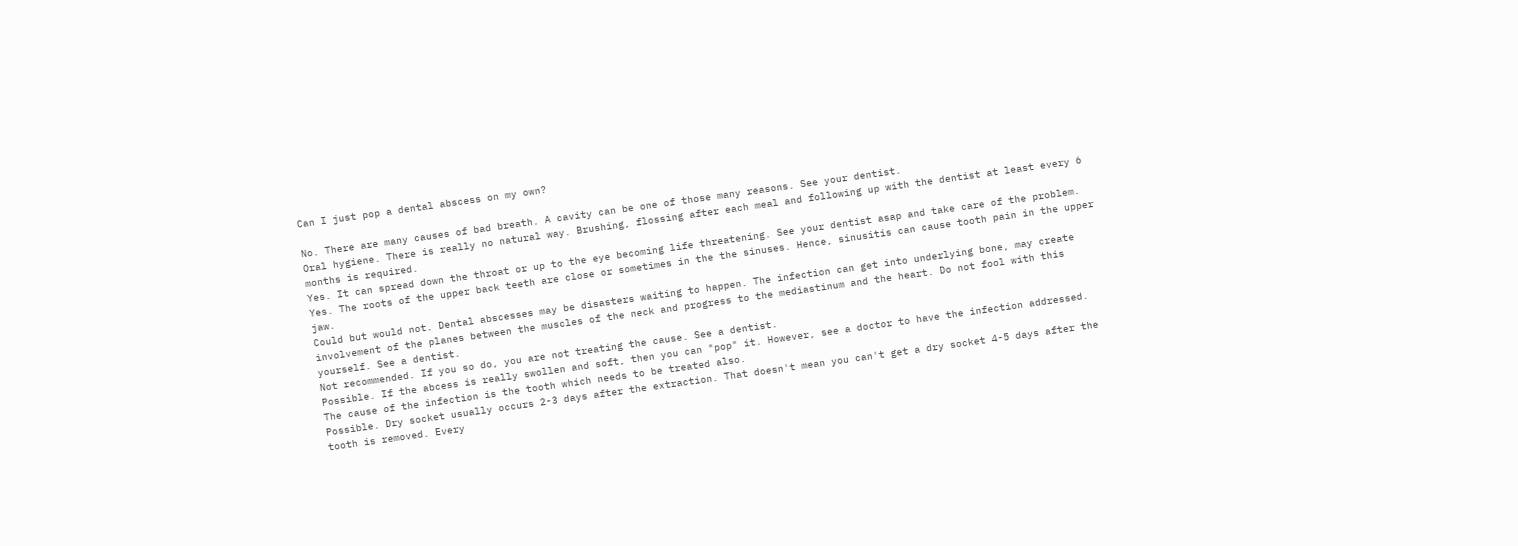Can I just pop a dental abscess on my own?

No. There are many causes of bad breath. A cavity can be one of those many reasons. See your dentist.
Oral hygiene. There is really no natural way. Brushing, flossing after each meal and following up with the dentist at least every 6 months is required.
Yes. It can spread down the throat or up to the eye becoming life threatening. See your dentist asap and take care of the problem.
Yes. The roots of the upper back teeth are close or sometimes in the the sinuses. Hence, sinusitis can cause tooth pain in the upper jaw.
Could but would not. Dental abscesses may be disasters waiting to happen. The infection can get into underlying bone, may create involvement of the planes between the muscles of the neck and progress to the mediastinum and the heart. Do not fool with this yourself. See a dentist.
Not recommended. If you so do, you are not treating the cause. See a dentist.
Possible. If the abcess is really swollen and soft, then you can "pop" it. However, see a doctor to have the infection addressed. The cause of the infection is the tooth which needs to be treated also.
Possible. Dry socket usually occurs 2-3 days after the extraction. That doesn't mean you can't get a dry socket 4-5 days after the tooth is removed. Every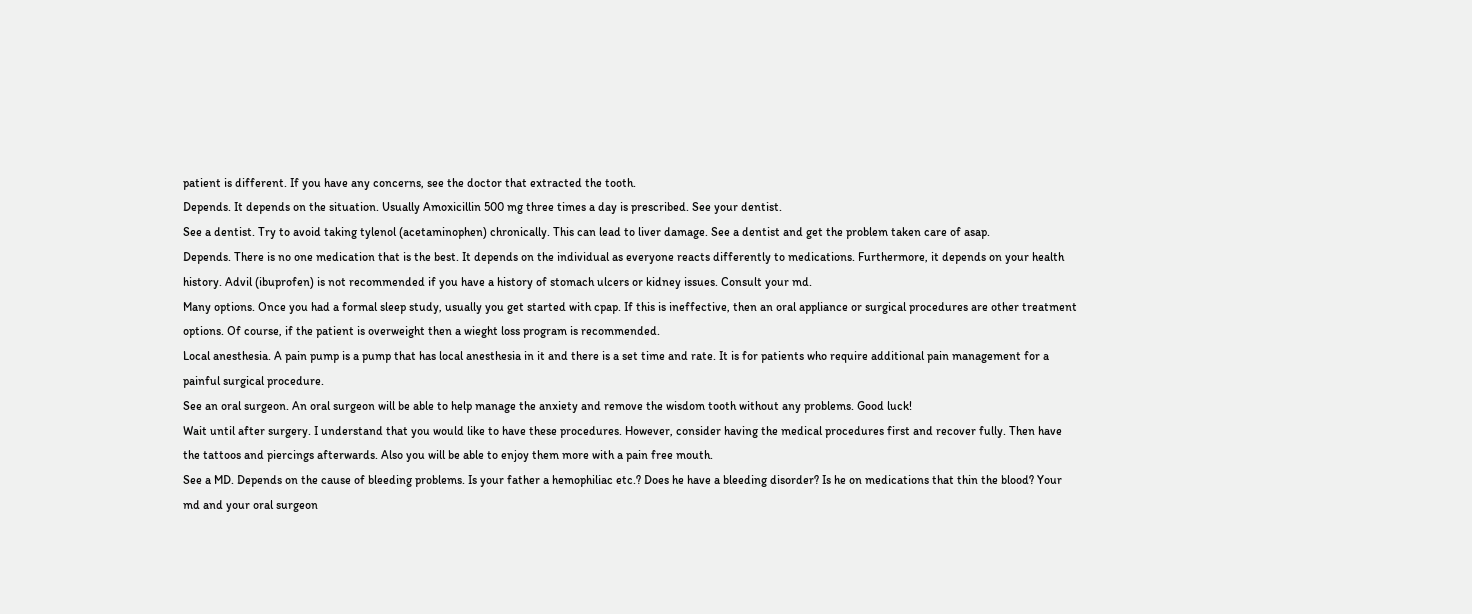patient is different. If you have any concerns, see the doctor that extracted the tooth.
Depends. It depends on the situation. Usually Amoxicillin 500 mg three times a day is prescribed. See your dentist.
See a dentist. Try to avoid taking tylenol (acetaminophen) chronically. This can lead to liver damage. See a dentist and get the problem taken care of asap.
Depends. There is no one medication that is the best. It depends on the individual as everyone reacts differently to medications. Furthermore, it depends on your health history. Advil (ibuprofen) is not recommended if you have a history of stomach ulcers or kidney issues. Consult your md.
Many options. Once you had a formal sleep study, usually you get started with cpap. If this is ineffective, then an oral appliance or surgical procedures are other treatment options. Of course, if the patient is overweight then a wieght loss program is recommended.
Local anesthesia. A pain pump is a pump that has local anesthesia in it and there is a set time and rate. It is for patients who require additional pain management for a painful surgical procedure.
See an oral surgeon. An oral surgeon will be able to help manage the anxiety and remove the wisdom tooth without any problems. Good luck!
Wait until after surgery. I understand that you would like to have these procedures. However, consider having the medical procedures first and recover fully. Then have the tattoos and piercings afterwards. Also you will be able to enjoy them more with a pain free mouth.
See a MD. Depends on the cause of bleeding problems. Is your father a hemophiliac etc.? Does he have a bleeding disorder? Is he on medications that thin the blood? Your md and your oral surgeon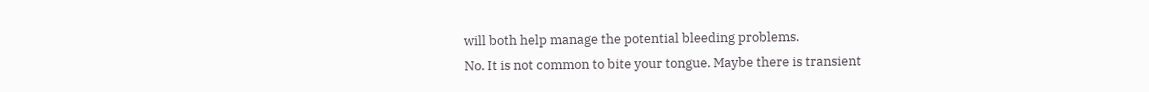will both help manage the potential bleeding problems.
No. It is not common to bite your tongue. Maybe there is transient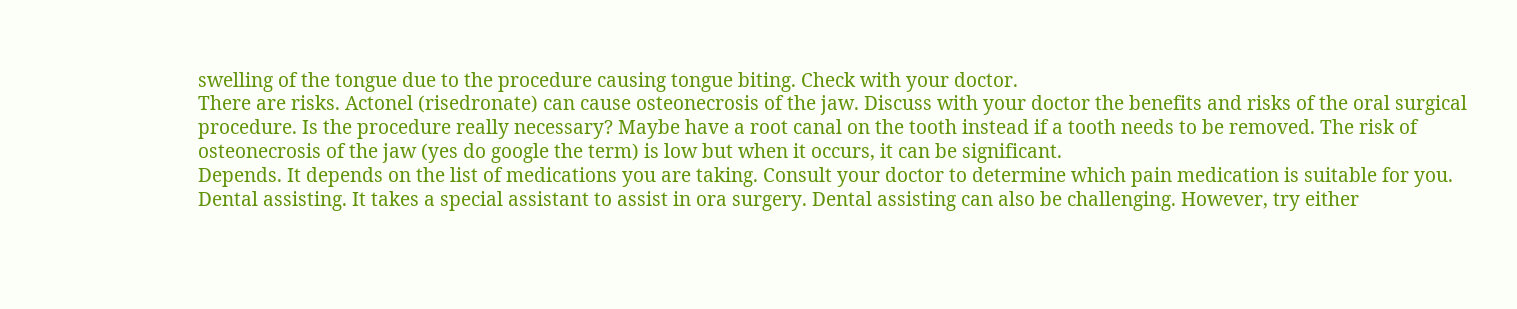swelling of the tongue due to the procedure causing tongue biting. Check with your doctor.
There are risks. Actonel (risedronate) can cause osteonecrosis of the jaw. Discuss with your doctor the benefits and risks of the oral surgical procedure. Is the procedure really necessary? Maybe have a root canal on the tooth instead if a tooth needs to be removed. The risk of osteonecrosis of the jaw (yes do google the term) is low but when it occurs, it can be significant.
Depends. It depends on the list of medications you are taking. Consult your doctor to determine which pain medication is suitable for you.
Dental assisting. It takes a special assistant to assist in ora surgery. Dental assisting can also be challenging. However, try either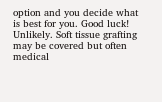option and you decide what is best for you. Good luck!
Unlikely. Soft tissue grafting may be covered but often medical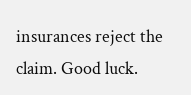insurances reject the claim. Good luck.